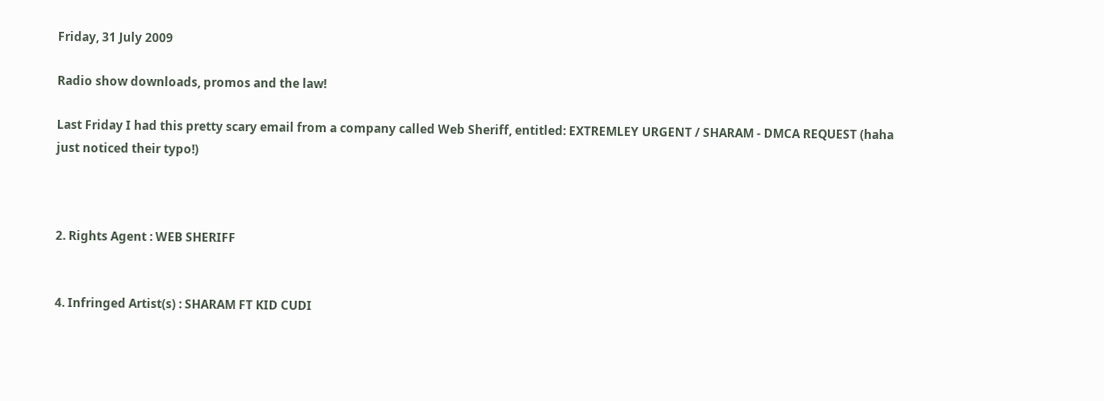Friday, 31 July 2009

Radio show downloads, promos and the law!

Last Friday I had this pretty scary email from a company called Web Sheriff, entitled: EXTREMLEY URGENT / SHARAM - DMCA REQUEST (haha just noticed their typo!)



2. Rights Agent : WEB SHERIFF


4. Infringed Artist(s) : SHARAM FT KID CUDI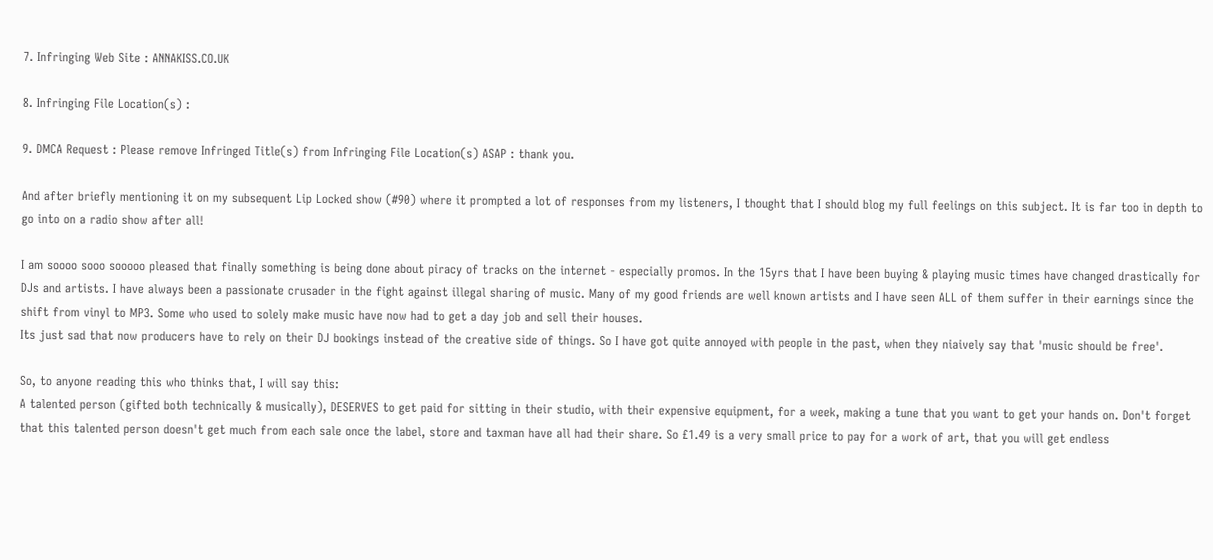7. Infringing Web Site : ANNAKISS.CO.UK

8. Infringing File Location(s) :

9. DMCA Request : Please remove Infringed Title(s) from Infringing File Location(s) ASAP : thank you.

And after briefly mentioning it on my subsequent Lip Locked show (#90) where it prompted a lot of responses from my listeners, I thought that I should blog my full feelings on this subject. It is far too in depth to go into on a radio show after all!

I am soooo sooo sooooo pleased that finally something is being done about piracy of tracks on the internet - especially promos. In the 15yrs that I have been buying & playing music times have changed drastically for DJs and artists. I have always been a passionate crusader in the fight against illegal sharing of music. Many of my good friends are well known artists and I have seen ALL of them suffer in their earnings since the shift from vinyl to MP3. Some who used to solely make music have now had to get a day job and sell their houses.
Its just sad that now producers have to rely on their DJ bookings instead of the creative side of things. So I have got quite annoyed with people in the past, when they niaively say that 'music should be free'.

So, to anyone reading this who thinks that, I will say this:
A talented person (gifted both technically & musically), DESERVES to get paid for sitting in their studio, with their expensive equipment, for a week, making a tune that you want to get your hands on. Don't forget that this talented person doesn't get much from each sale once the label, store and taxman have all had their share. So £1.49 is a very small price to pay for a work of art, that you will get endless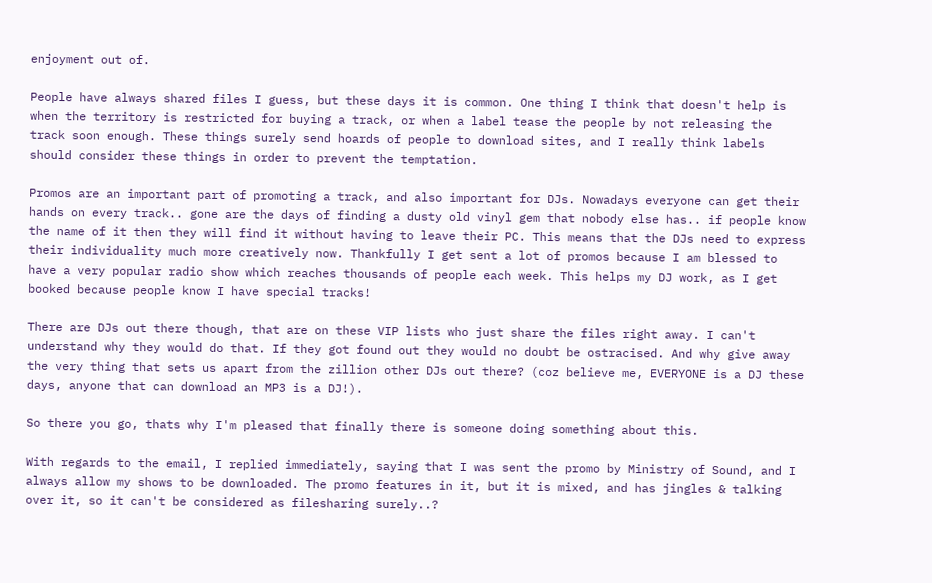enjoyment out of.

People have always shared files I guess, but these days it is common. One thing I think that doesn't help is when the territory is restricted for buying a track, or when a label tease the people by not releasing the track soon enough. These things surely send hoards of people to download sites, and I really think labels should consider these things in order to prevent the temptation.

Promos are an important part of promoting a track, and also important for DJs. Nowadays everyone can get their hands on every track.. gone are the days of finding a dusty old vinyl gem that nobody else has.. if people know the name of it then they will find it without having to leave their PC. This means that the DJs need to express their individuality much more creatively now. Thankfully I get sent a lot of promos because I am blessed to have a very popular radio show which reaches thousands of people each week. This helps my DJ work, as I get booked because people know I have special tracks!

There are DJs out there though, that are on these VIP lists who just share the files right away. I can't understand why they would do that. If they got found out they would no doubt be ostracised. And why give away the very thing that sets us apart from the zillion other DJs out there? (coz believe me, EVERYONE is a DJ these days, anyone that can download an MP3 is a DJ!).

So there you go, thats why I'm pleased that finally there is someone doing something about this.

With regards to the email, I replied immediately, saying that I was sent the promo by Ministry of Sound, and I always allow my shows to be downloaded. The promo features in it, but it is mixed, and has jingles & talking over it, so it can't be considered as filesharing surely..?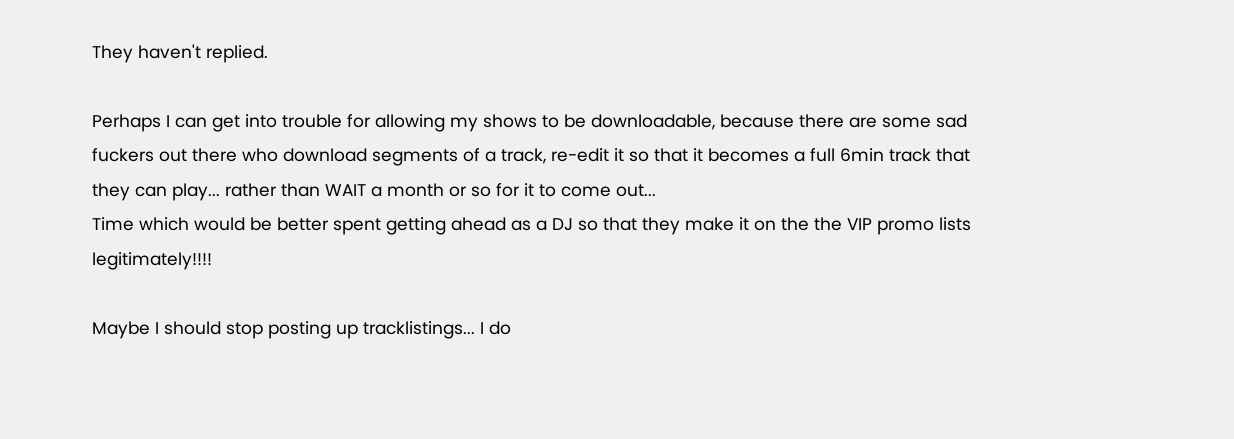They haven't replied.

Perhaps I can get into trouble for allowing my shows to be downloadable, because there are some sad fuckers out there who download segments of a track, re-edit it so that it becomes a full 6min track that they can play... rather than WAIT a month or so for it to come out...
Time which would be better spent getting ahead as a DJ so that they make it on the the VIP promo lists legitimately!!!!

Maybe I should stop posting up tracklistings... I do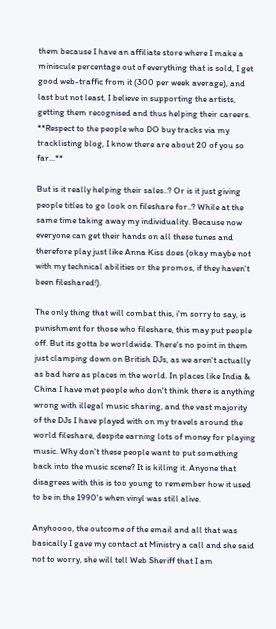them because I have an affiliate store where I make a miniscule percentage out of everything that is sold, I get good web-traffic from it (300 per week average), and last but not least, I believe in supporting the artists, getting them recognised and thus helping their careers.
**Respect to the people who DO buy tracks via my tracklisting blog, I know there are about 20 of you so far...**

But is it really helping their sales..? Or is it just giving people titles to go look on fileshare for..? While at the same time taking away my individuality. Because now everyone can get their hands on all these tunes and therefore play just like Anna Kiss does (okay maybe not with my technical abilities or the promos, if they haven't been fileshared!).

The only thing that will combat this, i'm sorry to say, is punishment for those who fileshare, this may put people off. But its gotta be worldwide. There's no point in them just clamping down on British DJs, as we aren't actually as bad here as places in the world. In places like India & China I have met people who don't think there is anything wrong with illegal music sharing, and the vast majority of the DJs I have played with on my travels around the world fileshare, despite earning lots of money for playing music. Why don't these people want to put something back into the music scene? It is killing it. Anyone that disagrees with this is too young to remember how it used to be in the 1990's when vinyl was still alive.

Anyhoooo, the outcome of the email and all that was basically I gave my contact at Ministry a call and she said not to worry, she will tell Web Sheriff that I am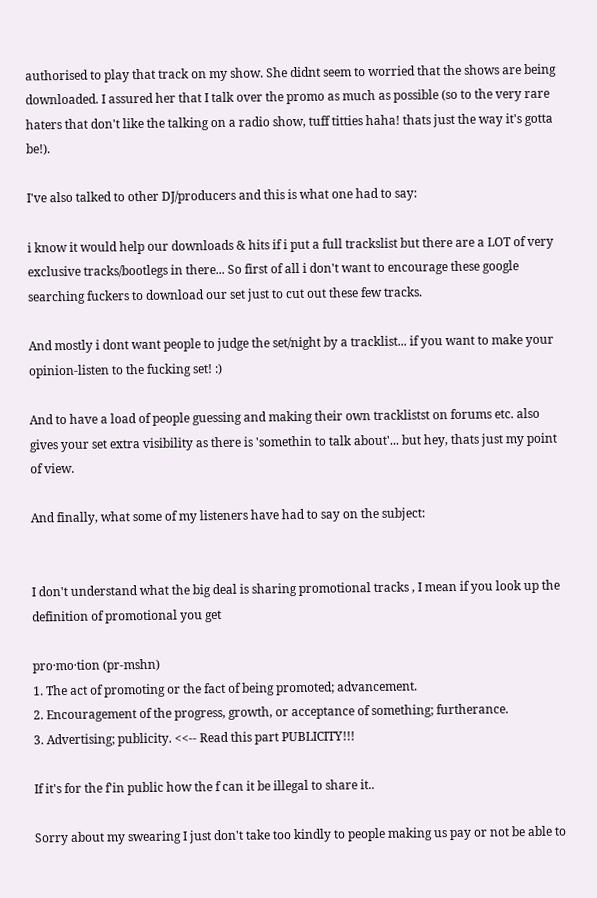authorised to play that track on my show. She didnt seem to worried that the shows are being downloaded. I assured her that I talk over the promo as much as possible (so to the very rare haters that don't like the talking on a radio show, tuff titties haha! thats just the way it's gotta be!).

I've also talked to other DJ/producers and this is what one had to say:

i know it would help our downloads & hits if i put a full trackslist but there are a LOT of very exclusive tracks/bootlegs in there... So first of all i don't want to encourage these google searching fuckers to download our set just to cut out these few tracks.

And mostly i dont want people to judge the set/night by a tracklist... if you want to make your opinion-listen to the fucking set! :)

And to have a load of people guessing and making their own tracklistst on forums etc. also gives your set extra visibility as there is 'somethin to talk about'... but hey, thats just my point of view.

And finally, what some of my listeners have had to say on the subject:


I don't understand what the big deal is sharing promotional tracks , I mean if you look up the definition of promotional you get

pro·mo·tion (pr-mshn)
1. The act of promoting or the fact of being promoted; advancement.
2. Encouragement of the progress, growth, or acceptance of something; furtherance.
3. Advertising; publicity. <<-- Read this part PUBLICITY!!!

If it's for the f'in public how the f can it be illegal to share it..

Sorry about my swearing I just don't take too kindly to people making us pay or not be able to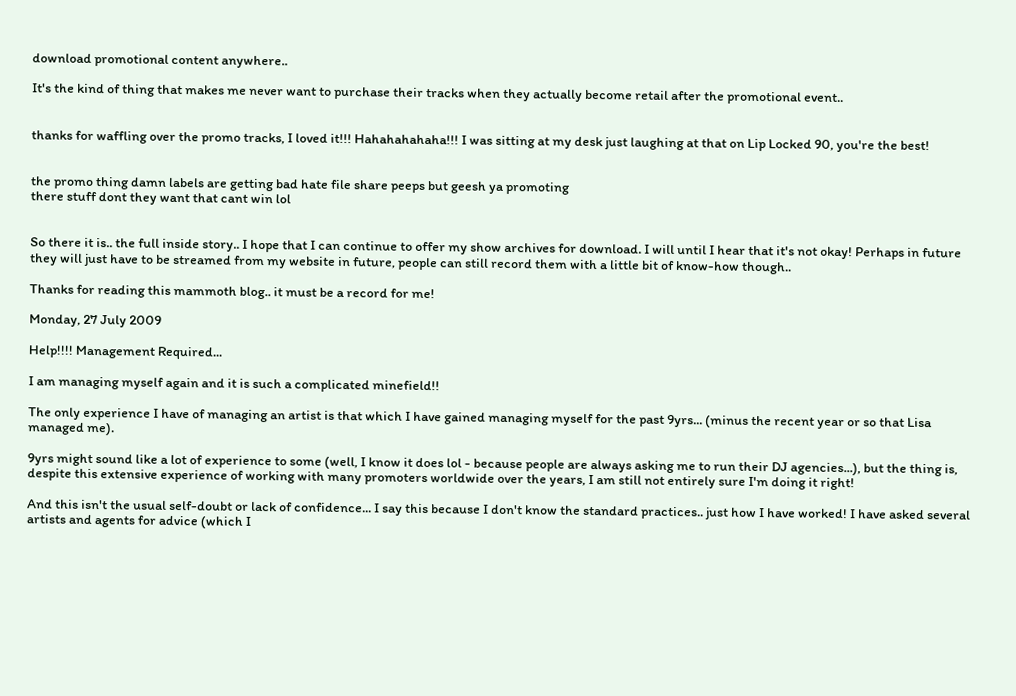download promotional content anywhere..

It's the kind of thing that makes me never want to purchase their tracks when they actually become retail after the promotional event..


thanks for waffling over the promo tracks, I loved it!!! Hahahahahaha!!! I was sitting at my desk just laughing at that on Lip Locked 90, you're the best!


the promo thing damn labels are getting bad hate file share peeps but geesh ya promoting
there stuff dont they want that cant win lol


So there it is.. the full inside story.. I hope that I can continue to offer my show archives for download. I will until I hear that it's not okay! Perhaps in future they will just have to be streamed from my website in future, people can still record them with a little bit of know-how though..

Thanks for reading this mammoth blog.. it must be a record for me!

Monday, 27 July 2009

Help!!!! Management Required...

I am managing myself again and it is such a complicated minefield!!

The only experience I have of managing an artist is that which I have gained managing myself for the past 9yrs... (minus the recent year or so that Lisa managed me).

9yrs might sound like a lot of experience to some (well, I know it does lol - because people are always asking me to run their DJ agencies...), but the thing is, despite this extensive experience of working with many promoters worldwide over the years, I am still not entirely sure I'm doing it right!

And this isn't the usual self-doubt or lack of confidence... I say this because I don't know the standard practices.. just how I have worked! I have asked several artists and agents for advice (which I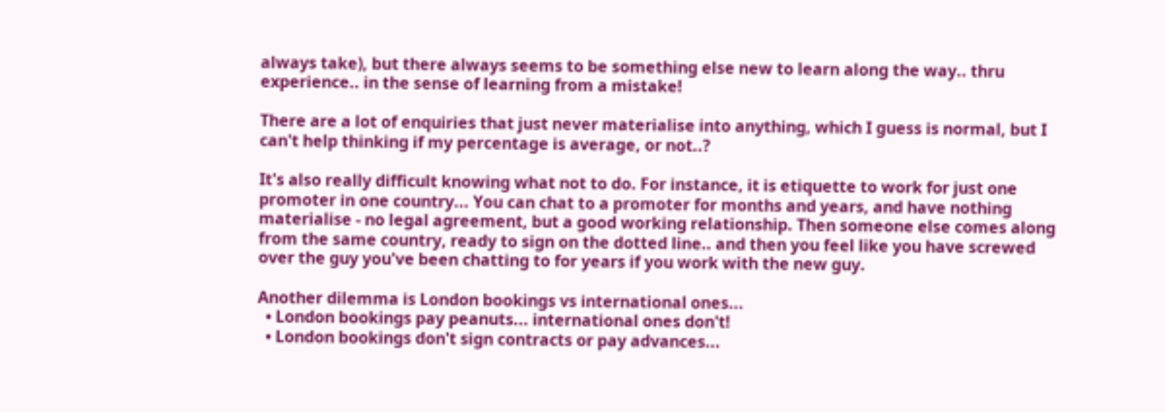always take), but there always seems to be something else new to learn along the way.. thru experience.. in the sense of learning from a mistake!

There are a lot of enquiries that just never materialise into anything, which I guess is normal, but I can't help thinking if my percentage is average, or not..?

It's also really difficult knowing what not to do. For instance, it is etiquette to work for just one promoter in one country... You can chat to a promoter for months and years, and have nothing materialise - no legal agreement, but a good working relationship. Then someone else comes along from the same country, ready to sign on the dotted line.. and then you feel like you have screwed over the guy you've been chatting to for years if you work with the new guy.

Another dilemma is London bookings vs international ones...
  • London bookings pay peanuts... international ones don't!
  • London bookings don't sign contracts or pay advances...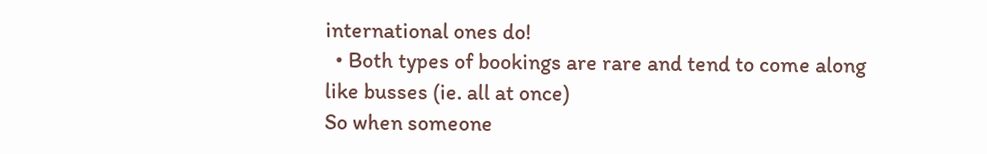international ones do!
  • Both types of bookings are rare and tend to come along like busses (ie. all at once)
So when someone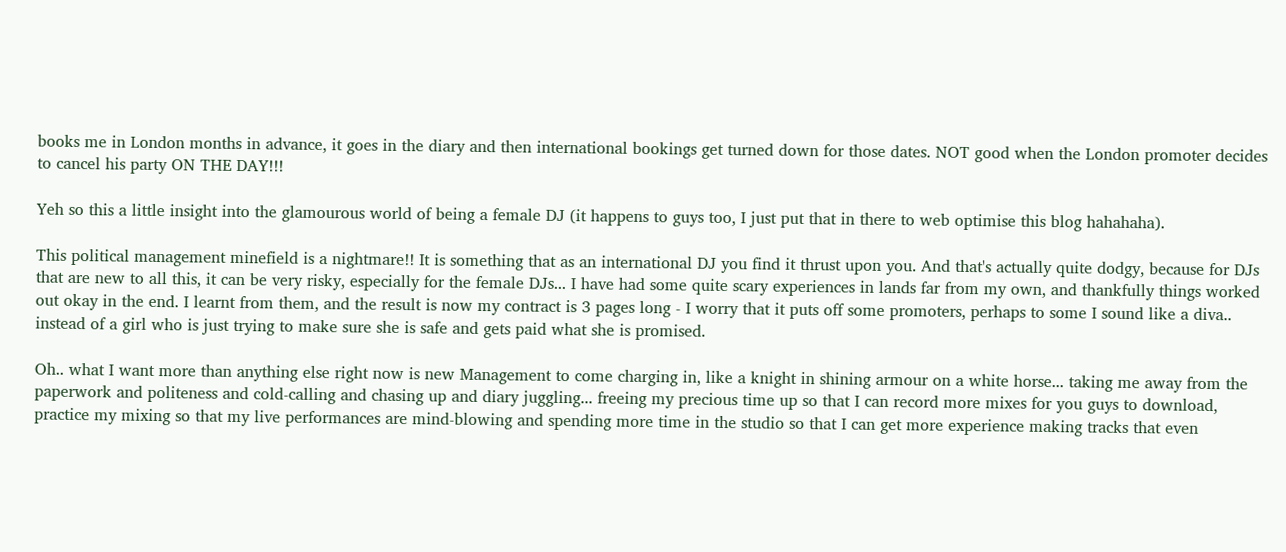books me in London months in advance, it goes in the diary and then international bookings get turned down for those dates. NOT good when the London promoter decides to cancel his party ON THE DAY!!!

Yeh so this a little insight into the glamourous world of being a female DJ (it happens to guys too, I just put that in there to web optimise this blog hahahaha).

This political management minefield is a nightmare!! It is something that as an international DJ you find it thrust upon you. And that's actually quite dodgy, because for DJs that are new to all this, it can be very risky, especially for the female DJs... I have had some quite scary experiences in lands far from my own, and thankfully things worked out okay in the end. I learnt from them, and the result is now my contract is 3 pages long - I worry that it puts off some promoters, perhaps to some I sound like a diva.. instead of a girl who is just trying to make sure she is safe and gets paid what she is promised.

Oh.. what I want more than anything else right now is new Management to come charging in, like a knight in shining armour on a white horse... taking me away from the paperwork and politeness and cold-calling and chasing up and diary juggling... freeing my precious time up so that I can record more mixes for you guys to download, practice my mixing so that my live performances are mind-blowing and spending more time in the studio so that I can get more experience making tracks that even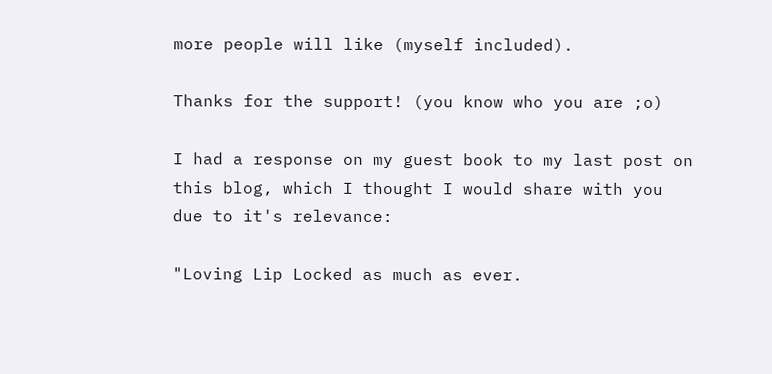more people will like (myself included).

Thanks for the support! (you know who you are ;o)

I had a response on my guest book to my last post on this blog, which I thought I would share with you due to it's relevance:

"Loving Lip Locked as much as ever.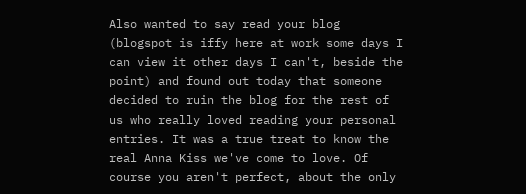Also wanted to say read your blog (blogspot is iffy here at work some days I can view it other days I can't, beside the point) and found out today that someone decided to ruin the blog for the rest of us who really loved reading your personal entries. It was a true treat to know the real Anna Kiss we've come to love. Of course you aren't perfect, about the only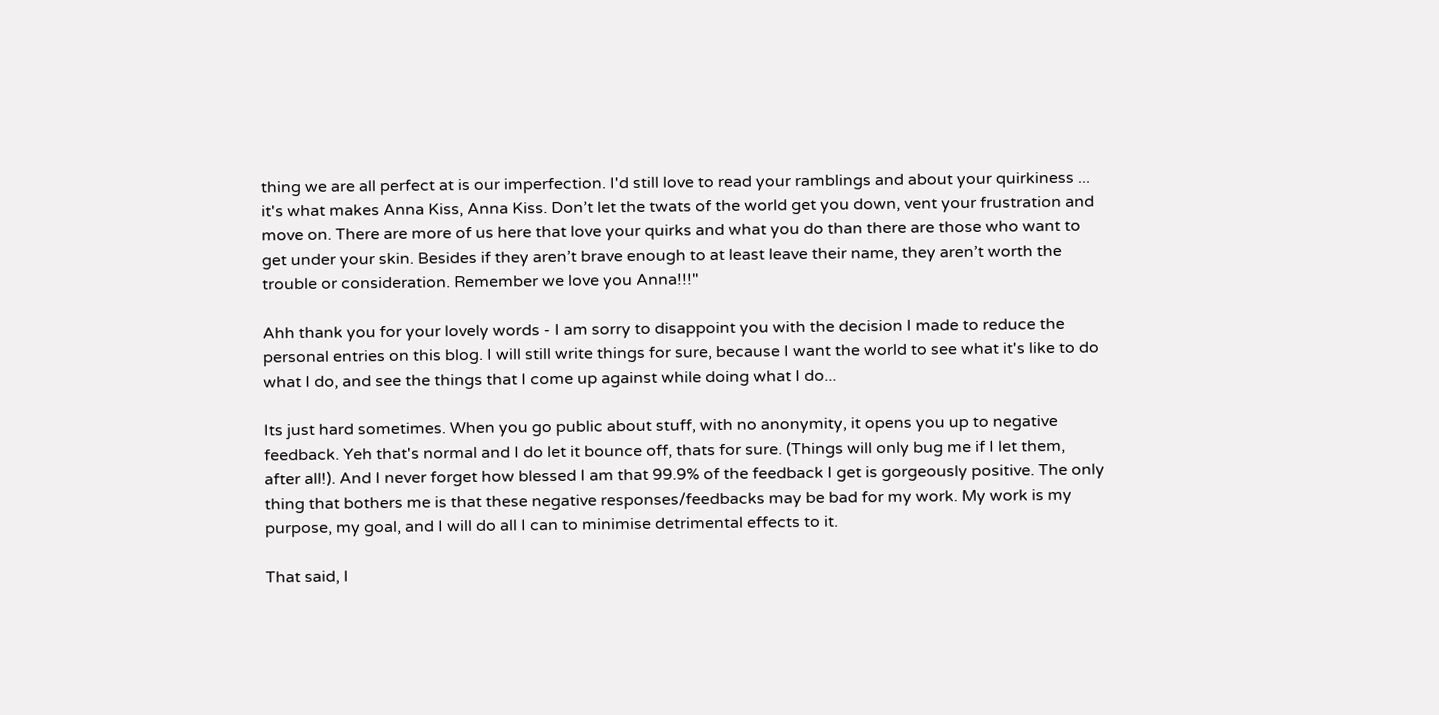thing we are all perfect at is our imperfection. I'd still love to read your ramblings and about your quirkiness ... it's what makes Anna Kiss, Anna Kiss. Don’t let the twats of the world get you down, vent your frustration and move on. There are more of us here that love your quirks and what you do than there are those who want to get under your skin. Besides if they aren’t brave enough to at least leave their name, they aren’t worth the trouble or consideration. Remember we love you Anna!!!"

Ahh thank you for your lovely words - I am sorry to disappoint you with the decision I made to reduce the personal entries on this blog. I will still write things for sure, because I want the world to see what it's like to do what I do, and see the things that I come up against while doing what I do...

Its just hard sometimes. When you go public about stuff, with no anonymity, it opens you up to negative feedback. Yeh that's normal and I do let it bounce off, thats for sure. (Things will only bug me if I let them, after all!). And I never forget how blessed I am that 99.9% of the feedback I get is gorgeously positive. The only thing that bothers me is that these negative responses/feedbacks may be bad for my work. My work is my purpose, my goal, and I will do all I can to minimise detrimental effects to it.

That said, I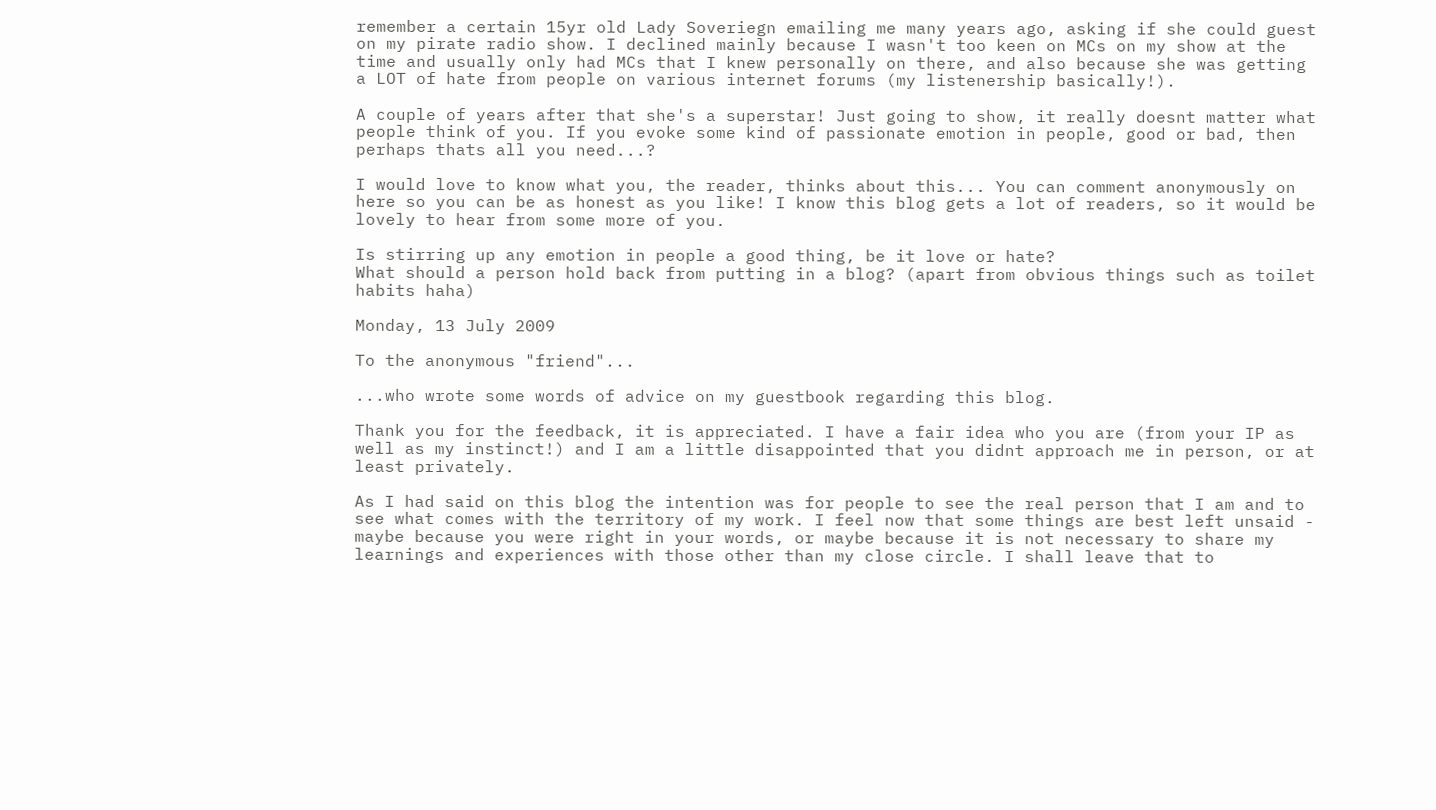remember a certain 15yr old Lady Soveriegn emailing me many years ago, asking if she could guest on my pirate radio show. I declined mainly because I wasn't too keen on MCs on my show at the time and usually only had MCs that I knew personally on there, and also because she was getting a LOT of hate from people on various internet forums (my listenership basically!).

A couple of years after that she's a superstar! Just going to show, it really doesnt matter what people think of you. If you evoke some kind of passionate emotion in people, good or bad, then perhaps thats all you need...?

I would love to know what you, the reader, thinks about this... You can comment anonymously on here so you can be as honest as you like! I know this blog gets a lot of readers, so it would be lovely to hear from some more of you.

Is stirring up any emotion in people a good thing, be it love or hate?
What should a person hold back from putting in a blog? (apart from obvious things such as toilet habits haha)

Monday, 13 July 2009

To the anonymous "friend"...

...who wrote some words of advice on my guestbook regarding this blog.

Thank you for the feedback, it is appreciated. I have a fair idea who you are (from your IP as well as my instinct!) and I am a little disappointed that you didnt approach me in person, or at least privately.

As I had said on this blog the intention was for people to see the real person that I am and to see what comes with the territory of my work. I feel now that some things are best left unsaid - maybe because you were right in your words, or maybe because it is not necessary to share my learnings and experiences with those other than my close circle. I shall leave that to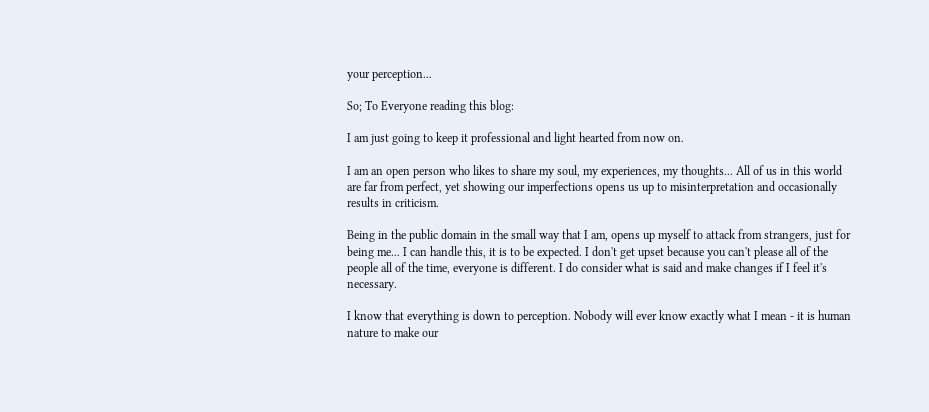your perception...

So; To Everyone reading this blog:

I am just going to keep it professional and light hearted from now on.

I am an open person who likes to share my soul, my experiences, my thoughts... All of us in this world are far from perfect, yet showing our imperfections opens us up to misinterpretation and occasionally results in criticism.

Being in the public domain in the small way that I am, opens up myself to attack from strangers, just for being me... I can handle this, it is to be expected. I don't get upset because you can't please all of the people all of the time, everyone is different. I do consider what is said and make changes if I feel it's necessary.

I know that everything is down to perception. Nobody will ever know exactly what I mean - it is human nature to make our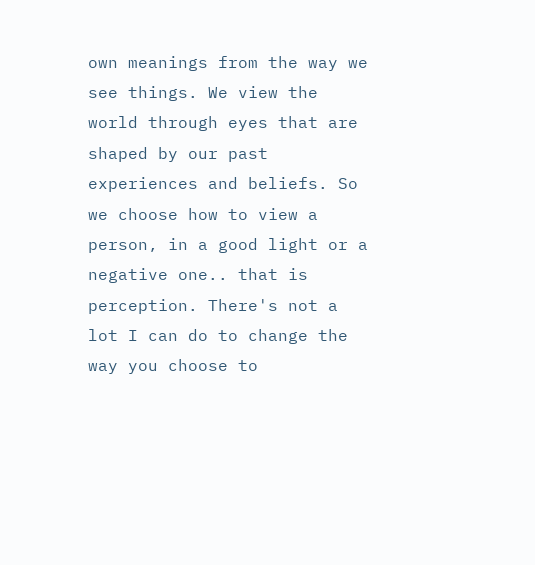own meanings from the way we see things. We view the world through eyes that are shaped by our past experiences and beliefs. So we choose how to view a person, in a good light or a negative one.. that is perception. There's not a lot I can do to change the way you choose to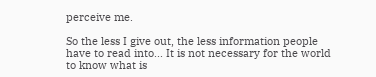perceive me.

So the less I give out, the less information people have to read into... It is not necessary for the world to know what is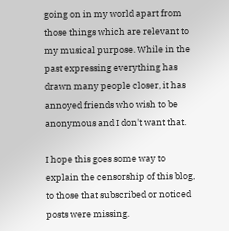going on in my world apart from those things which are relevant to my musical purpose. While in the past expressing everything has drawn many people closer, it has annoyed friends who wish to be anonymous and I don't want that.

I hope this goes some way to explain the censorship of this blog, to those that subscribed or noticed posts were missing.